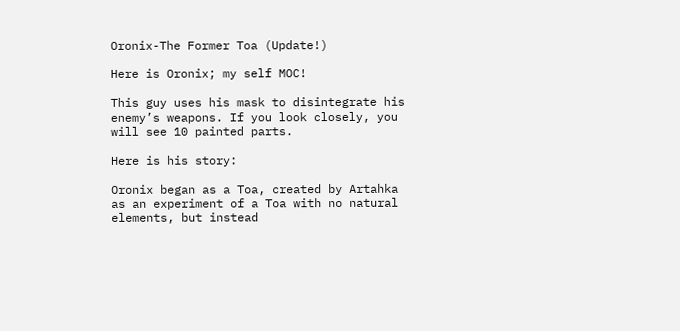Oronix-The Former Toa (Update!)

Here is Oronix; my self MOC!

This guy uses his mask to disintegrate his enemy’s weapons. If you look closely, you will see 10 painted parts.

Here is his story:

Oronix began as a Toa, created by Artahka as an experiment of a Toa with no natural elements, but instead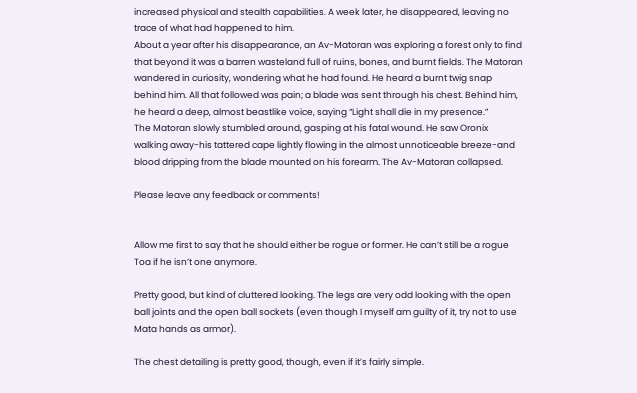increased physical and stealth capabilities. A week later, he disappeared, leaving no trace of what had happened to him.
About a year after his disappearance, an Av-Matoran was exploring a forest only to find that beyond it was a barren wasteland full of ruins, bones, and burnt fields. The Matoran wandered in curiosity, wondering what he had found. He heard a burnt twig snap behind him. All that followed was pain; a blade was sent through his chest. Behind him, he heard a deep, almost beastlike voice, saying “Light shall die in my presence.”
The Matoran slowly stumbled around, gasping at his fatal wound. He saw Oronix walking away-his tattered cape lightly flowing in the almost unnoticeable breeze-and blood dripping from the blade mounted on his forearm. The Av-Matoran collapsed.

Please leave any feedback or comments!


Allow me first to say that he should either be rogue or former. He can’t still be a rogue Toa if he isn’t one anymore.

Pretty good, but kind of cluttered looking. The legs are very odd looking with the open ball joints and the open ball sockets (even though I myself am guilty of it, try not to use Mata hands as armor).

The chest detailing is pretty good, though, even if it’s fairly simple.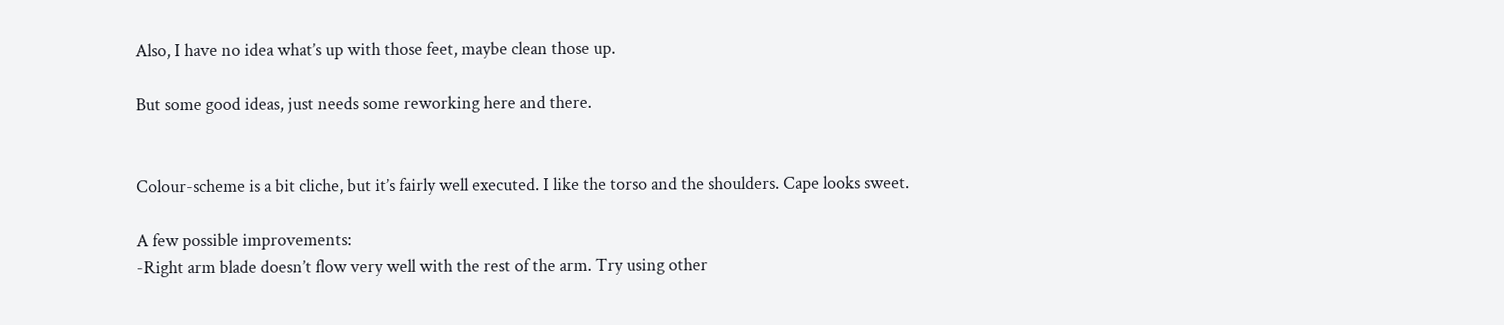Also, I have no idea what’s up with those feet, maybe clean those up.

But some good ideas, just needs some reworking here and there.


Colour-scheme is a bit cliche, but it’s fairly well executed. I like the torso and the shoulders. Cape looks sweet.

A few possible improvements:
-Right arm blade doesn’t flow very well with the rest of the arm. Try using other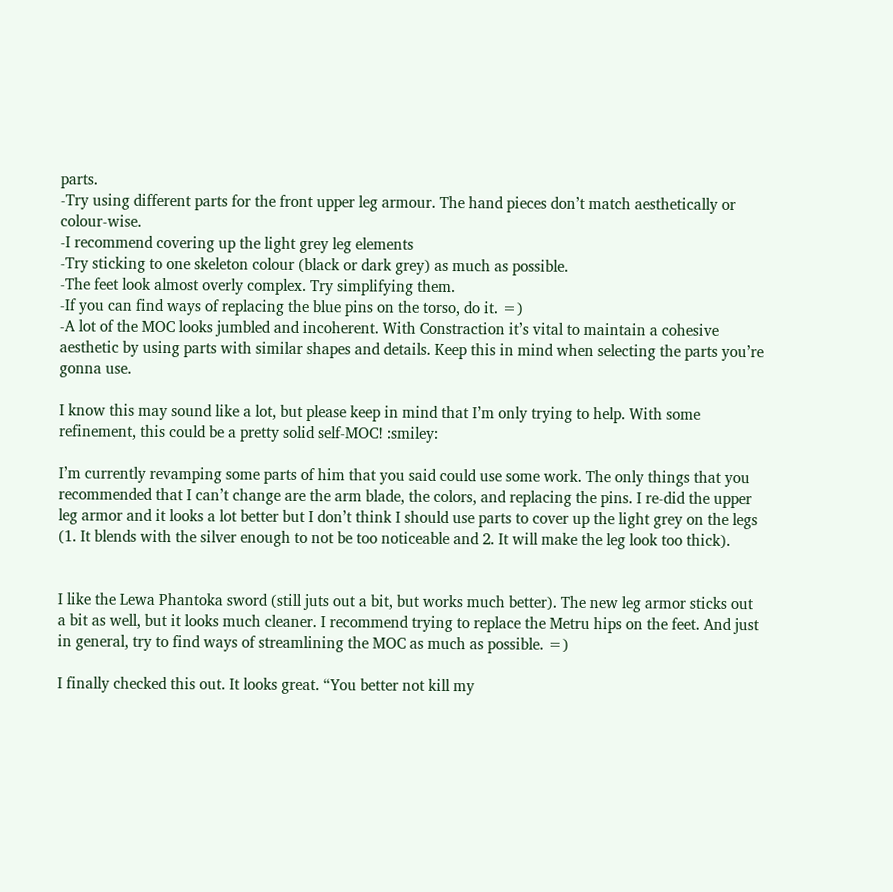parts.
-Try using different parts for the front upper leg armour. The hand pieces don’t match aesthetically or colour-wise.
-I recommend covering up the light grey leg elements
-Try sticking to one skeleton colour (black or dark grey) as much as possible.
-The feet look almost overly complex. Try simplifying them.
-If you can find ways of replacing the blue pins on the torso, do it. =)
-A lot of the MOC looks jumbled and incoherent. With Constraction it’s vital to maintain a cohesive aesthetic by using parts with similar shapes and details. Keep this in mind when selecting the parts you’re gonna use.

I know this may sound like a lot, but please keep in mind that I’m only trying to help. With some refinement, this could be a pretty solid self-MOC! :smiley:

I’m currently revamping some parts of him that you said could use some work. The only things that you recommended that I can’t change are the arm blade, the colors, and replacing the pins. I re-did the upper leg armor and it looks a lot better but I don’t think I should use parts to cover up the light grey on the legs (1. It blends with the silver enough to not be too noticeable and 2. It will make the leg look too thick).


I like the Lewa Phantoka sword (still juts out a bit, but works much better). The new leg armor sticks out a bit as well, but it looks much cleaner. I recommend trying to replace the Metru hips on the feet. And just in general, try to find ways of streamlining the MOC as much as possible. =)

I finally checked this out. It looks great. “You better not kill my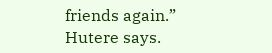friends again.” Hutere says.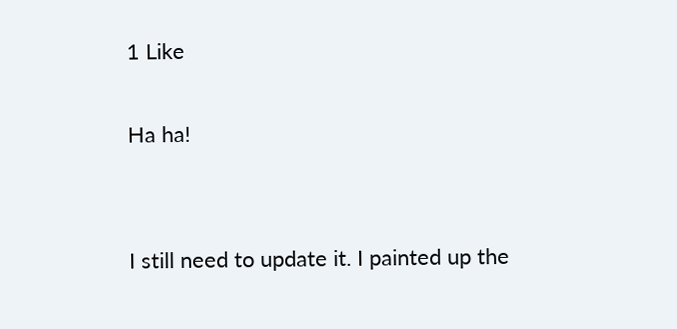1 Like

Ha ha!


I still need to update it. I painted up the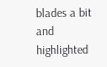blades a bit and highlighted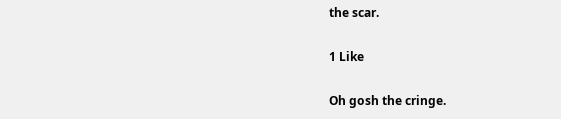the scar.

1 Like

Oh gosh the cringe.